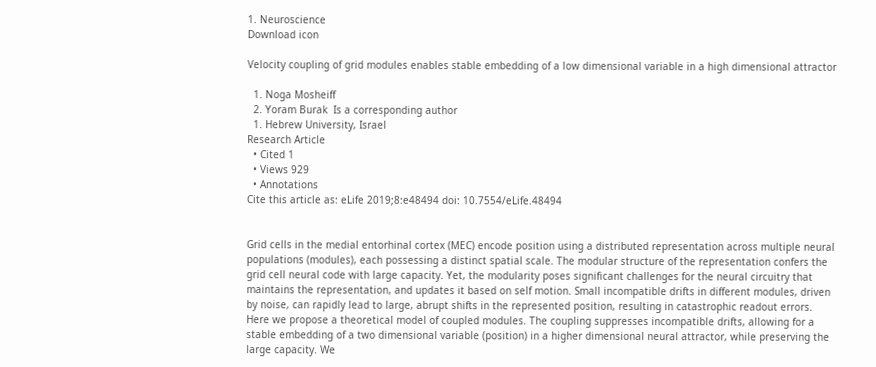1. Neuroscience
Download icon

Velocity coupling of grid modules enables stable embedding of a low dimensional variable in a high dimensional attractor

  1. Noga Mosheiff
  2. Yoram Burak  Is a corresponding author
  1. Hebrew University, Israel
Research Article
  • Cited 1
  • Views 929
  • Annotations
Cite this article as: eLife 2019;8:e48494 doi: 10.7554/eLife.48494


Grid cells in the medial entorhinal cortex (MEC) encode position using a distributed representation across multiple neural populations (modules), each possessing a distinct spatial scale. The modular structure of the representation confers the grid cell neural code with large capacity. Yet, the modularity poses significant challenges for the neural circuitry that maintains the representation, and updates it based on self motion. Small incompatible drifts in different modules, driven by noise, can rapidly lead to large, abrupt shifts in the represented position, resulting in catastrophic readout errors. Here we propose a theoretical model of coupled modules. The coupling suppresses incompatible drifts, allowing for a stable embedding of a two dimensional variable (position) in a higher dimensional neural attractor, while preserving the large capacity. We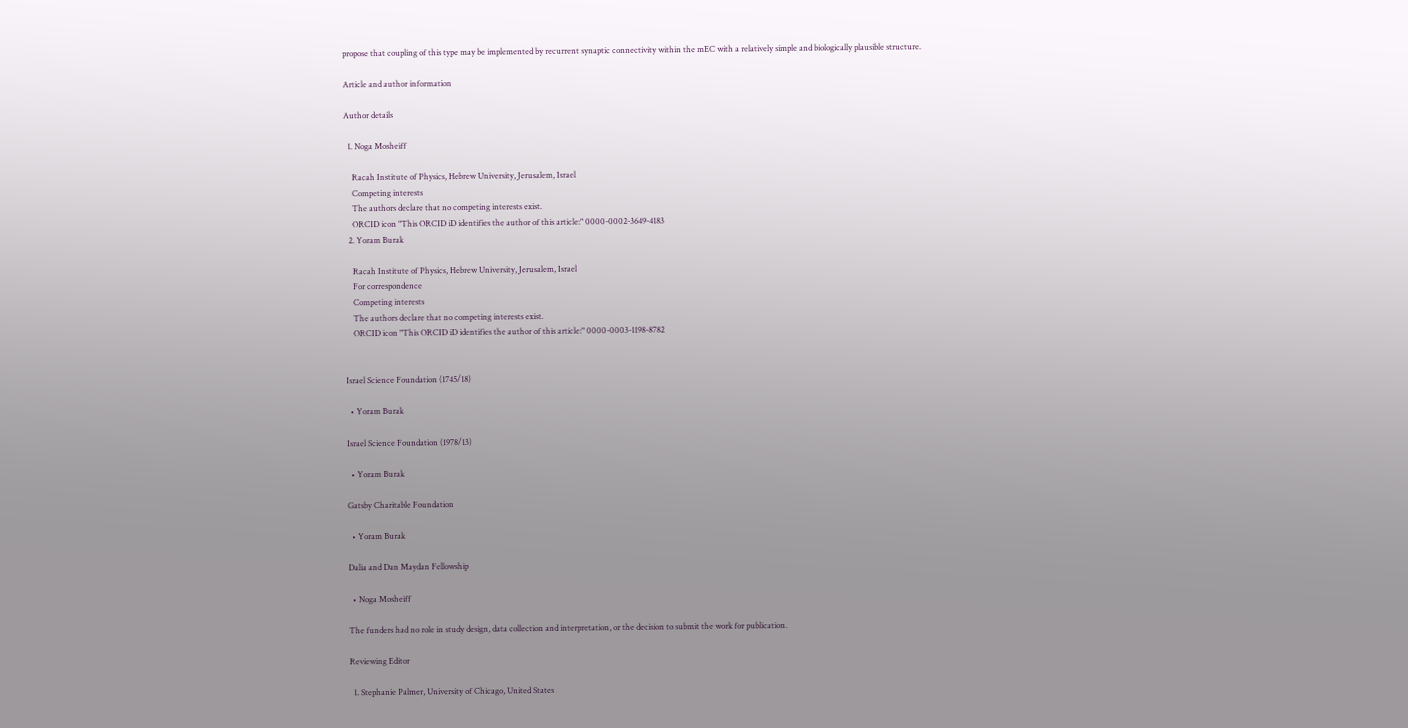propose that coupling of this type may be implemented by recurrent synaptic connectivity within the mEC with a relatively simple and biologically plausible structure.

Article and author information

Author details

  1. Noga Mosheiff

    Racah Institute of Physics, Hebrew University, Jerusalem, Israel
    Competing interests
    The authors declare that no competing interests exist.
    ORCID icon "This ORCID iD identifies the author of this article:" 0000-0002-3649-4183
  2. Yoram Burak

    Racah Institute of Physics, Hebrew University, Jerusalem, Israel
    For correspondence
    Competing interests
    The authors declare that no competing interests exist.
    ORCID icon "This ORCID iD identifies the author of this article:" 0000-0003-1198-8782


Israel Science Foundation (1745/18)

  • Yoram Burak

Israel Science Foundation (1978/13)

  • Yoram Burak

Gatsby Charitable Foundation

  • Yoram Burak

Dalia and Dan Maydan Fellowship

  • Noga Mosheiff

The funders had no role in study design, data collection and interpretation, or the decision to submit the work for publication.

Reviewing Editor

  1. Stephanie Palmer, University of Chicago, United States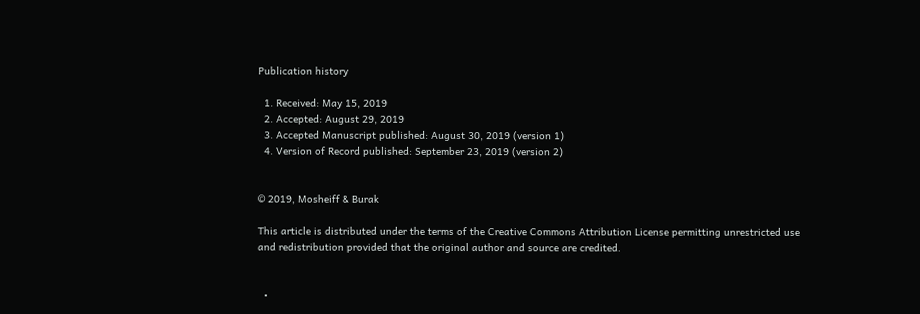Publication history

  1. Received: May 15, 2019
  2. Accepted: August 29, 2019
  3. Accepted Manuscript published: August 30, 2019 (version 1)
  4. Version of Record published: September 23, 2019 (version 2)


© 2019, Mosheiff & Burak

This article is distributed under the terms of the Creative Commons Attribution License permitting unrestricted use and redistribution provided that the original author and source are credited.


  •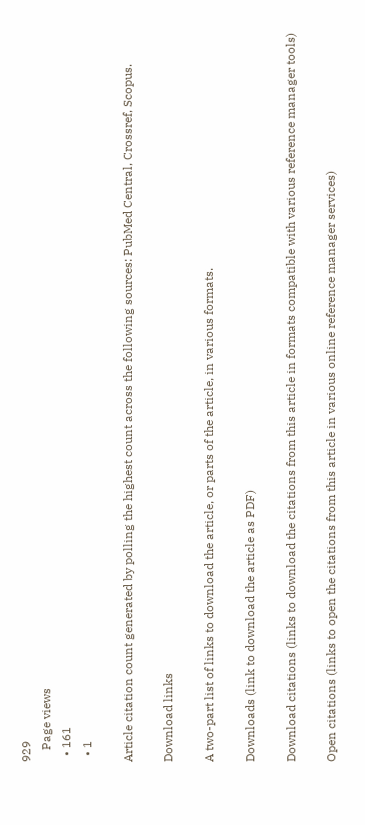929
    Page views
  • 161
  • 1

Article citation count generated by polling the highest count across the following sources: PubMed Central, Crossref, Scopus.

Download links

A two-part list of links to download the article, or parts of the article, in various formats.

Downloads (link to download the article as PDF)

Download citations (links to download the citations from this article in formats compatible with various reference manager tools)

Open citations (links to open the citations from this article in various online reference manager services)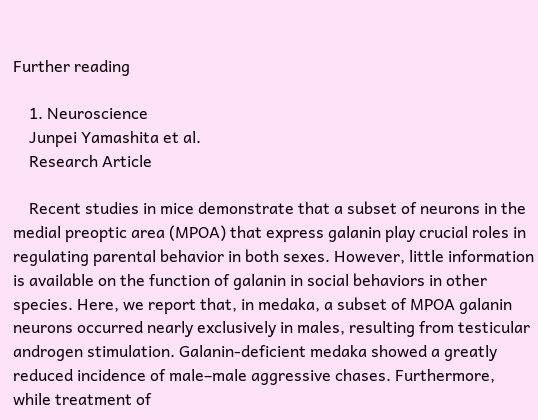Further reading

    1. Neuroscience
    Junpei Yamashita et al.
    Research Article

    Recent studies in mice demonstrate that a subset of neurons in the medial preoptic area (MPOA) that express galanin play crucial roles in regulating parental behavior in both sexes. However, little information is available on the function of galanin in social behaviors in other species. Here, we report that, in medaka, a subset of MPOA galanin neurons occurred nearly exclusively in males, resulting from testicular androgen stimulation. Galanin-deficient medaka showed a greatly reduced incidence of male–male aggressive chases. Furthermore, while treatment of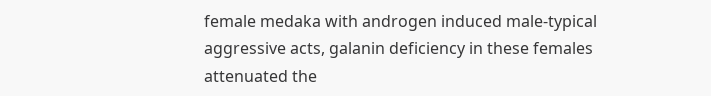female medaka with androgen induced male-typical aggressive acts, galanin deficiency in these females attenuated the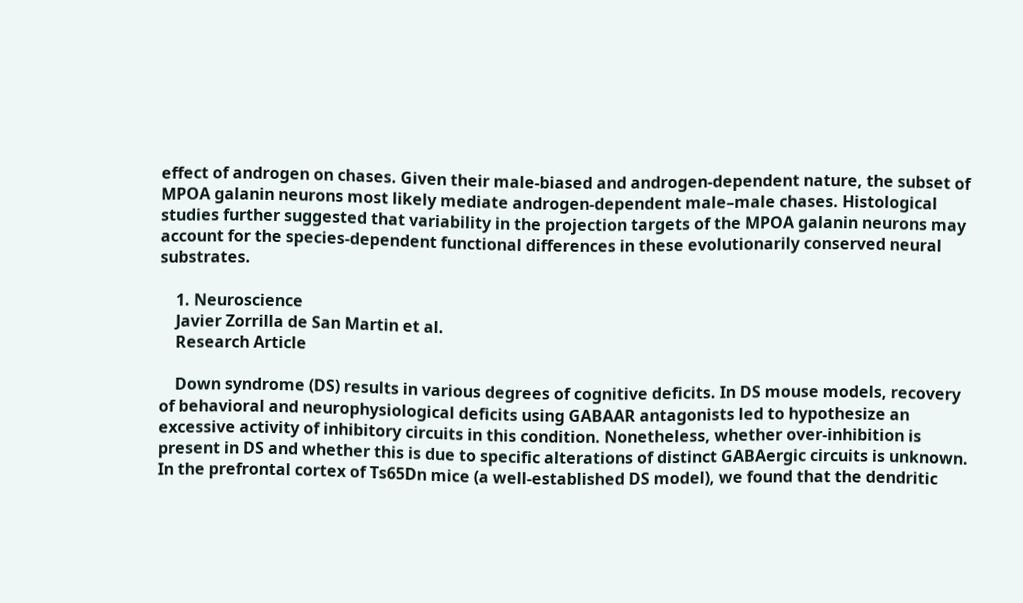effect of androgen on chases. Given their male-biased and androgen-dependent nature, the subset of MPOA galanin neurons most likely mediate androgen-dependent male–male chases. Histological studies further suggested that variability in the projection targets of the MPOA galanin neurons may account for the species-dependent functional differences in these evolutionarily conserved neural substrates.

    1. Neuroscience
    Javier Zorrilla de San Martin et al.
    Research Article

    Down syndrome (DS) results in various degrees of cognitive deficits. In DS mouse models, recovery of behavioral and neurophysiological deficits using GABAAR antagonists led to hypothesize an excessive activity of inhibitory circuits in this condition. Nonetheless, whether over-inhibition is present in DS and whether this is due to specific alterations of distinct GABAergic circuits is unknown. In the prefrontal cortex of Ts65Dn mice (a well-established DS model), we found that the dendritic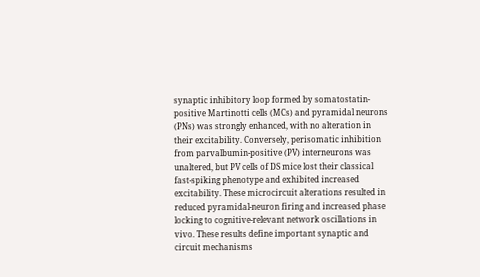synaptic inhibitory loop formed by somatostatin-positive Martinotti cells (MCs) and pyramidal neurons (PNs) was strongly enhanced, with no alteration in their excitability. Conversely, perisomatic inhibition from parvalbumin-positive (PV) interneurons was unaltered, but PV cells of DS mice lost their classical fast-spiking phenotype and exhibited increased excitability. These microcircuit alterations resulted in reduced pyramidal-neuron firing and increased phase locking to cognitive-relevant network oscillations in vivo. These results define important synaptic and circuit mechanisms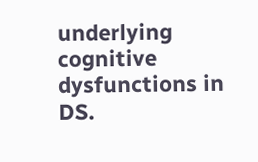underlying cognitive dysfunctions in DS.